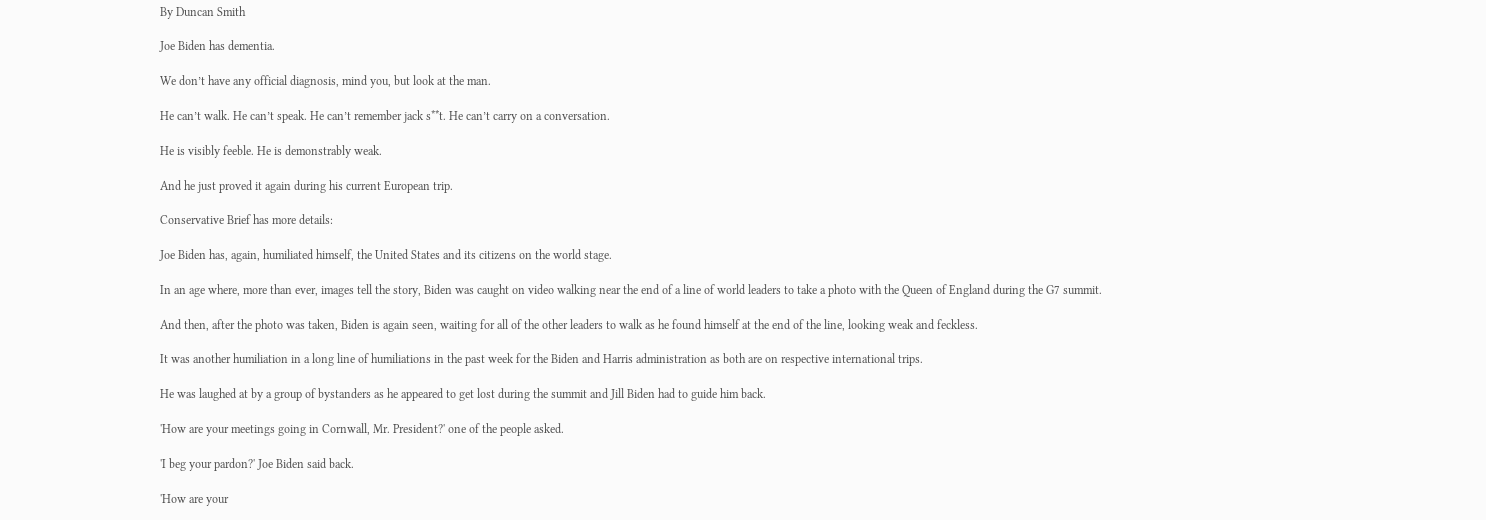By Duncan Smith

Joe Biden has dementia.

We don’t have any official diagnosis, mind you, but look at the man.

He can’t walk. He can’t speak. He can’t remember jack s**t. He can’t carry on a conversation.

He is visibly feeble. He is demonstrably weak.

And he just proved it again during his current European trip.

Conservative Brief has more details:

Joe Biden has, again, humiliated himself, the United States and its citizens on the world stage.

In an age where, more than ever, images tell the story, Biden was caught on video walking near the end of a line of world leaders to take a photo with the Queen of England during the G7 summit.

And then, after the photo was taken, Biden is again seen, waiting for all of the other leaders to walk as he found himself at the end of the line, looking weak and feckless.

It was another humiliation in a long line of humiliations in the past week for the Biden and Harris administration as both are on respective international trips.

He was laughed at by a group of bystanders as he appeared to get lost during the summit and Jill Biden had to guide him back.

'How are your meetings going in Cornwall, Mr. President?' one of the people asked.

'I beg your pardon?' Joe Biden said back.

'How are your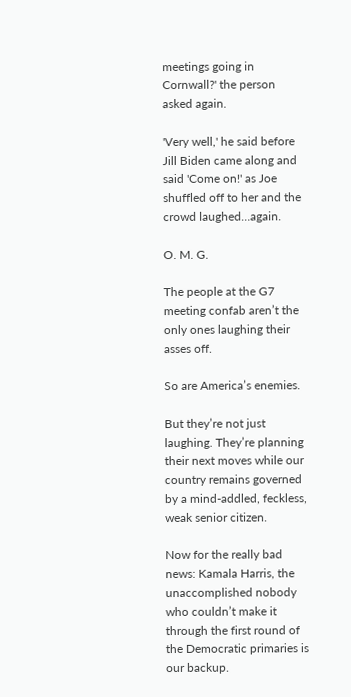meetings going in Cornwall?' the person asked again.

'Very well,' he said before Jill Biden came along and said 'Come on!' as Joe shuffled off to her and the crowd laughed…again.

O. M. G.

The people at the G7 meeting confab aren’t the only ones laughing their asses off.

So are America’s enemies.

But they’re not just laughing. They’re planning their next moves while our country remains governed by a mind-addled, feckless, weak senior citizen.

Now for the really bad news: Kamala Harris, the unaccomplished nobody who couldn’t make it through the first round of the Democratic primaries is our backup.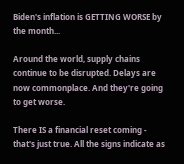Biden's inflation is GETTING WORSE by the month...

Around the world, supply chains continue to be disrupted. Delays are now commonplace. And they're going to get worse.

There IS a financial reset coming - that's just true. All the signs indicate as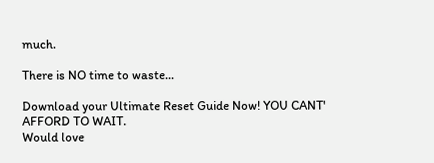much.

There is NO time to waste...

Download your Ultimate Reset Guide Now! YOU CANT' AFFORD TO WAIT.
Would love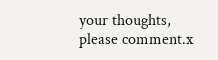your thoughts, please comment.x